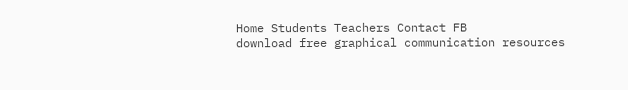Home Students Teachers Contact FB
download free graphical communication resources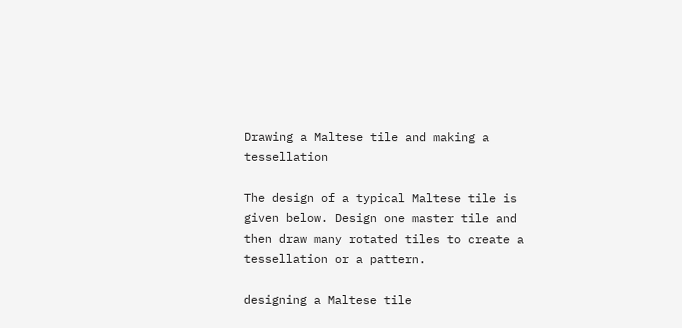Drawing a Maltese tile and making a tessellation

The design of a typical Maltese tile is given below. Design one master tile and then draw many rotated tiles to create a tessellation or a pattern.

designing a Maltese tile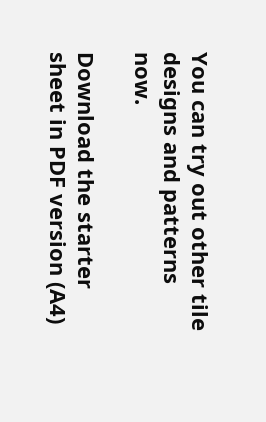You can try out other tile designs and patterns now.

Download the starter sheet in PDF version (A4)